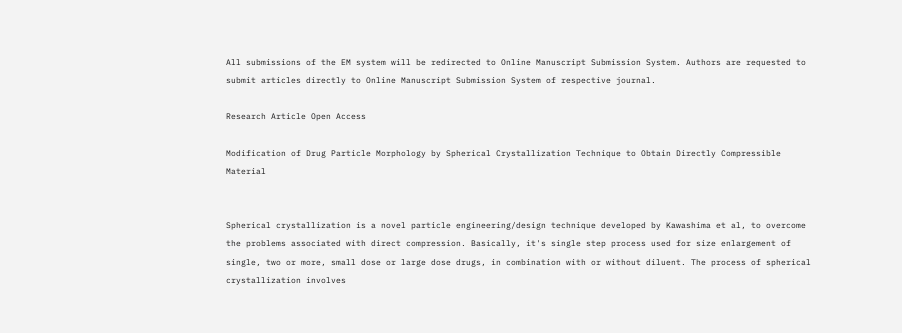All submissions of the EM system will be redirected to Online Manuscript Submission System. Authors are requested to submit articles directly to Online Manuscript Submission System of respective journal.

Research Article Open Access

Modification of Drug Particle Morphology by Spherical Crystallization Technique to Obtain Directly Compressible Material


Spherical crystallization is a novel particle engineering/design technique developed by Kawashima et al, to overcome the problems associated with direct compression. Basically, it's single step process used for size enlargement of single, two or more, small dose or large dose drugs, in combination with or without diluent. The process of spherical crystallization involves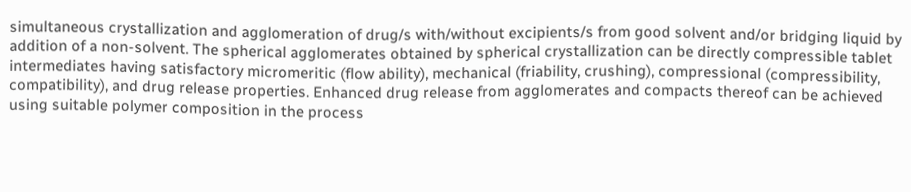simultaneous crystallization and agglomeration of drug/s with/without excipients/s from good solvent and/or bridging liquid by addition of a non-solvent. The spherical agglomerates obtained by spherical crystallization can be directly compressible tablet intermediates having satisfactory micromeritic (flow ability), mechanical (friability, crushing), compressional (compressibility, compatibility), and drug release properties. Enhanced drug release from agglomerates and compacts thereof can be achieved using suitable polymer composition in the process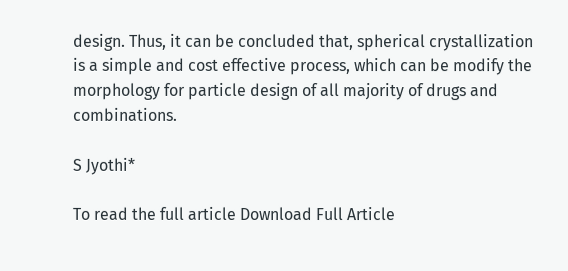design. Thus, it can be concluded that, spherical crystallization is a simple and cost effective process, which can be modify the morphology for particle design of all majority of drugs and combinations.

S Jyothi*

To read the full article Download Full Article